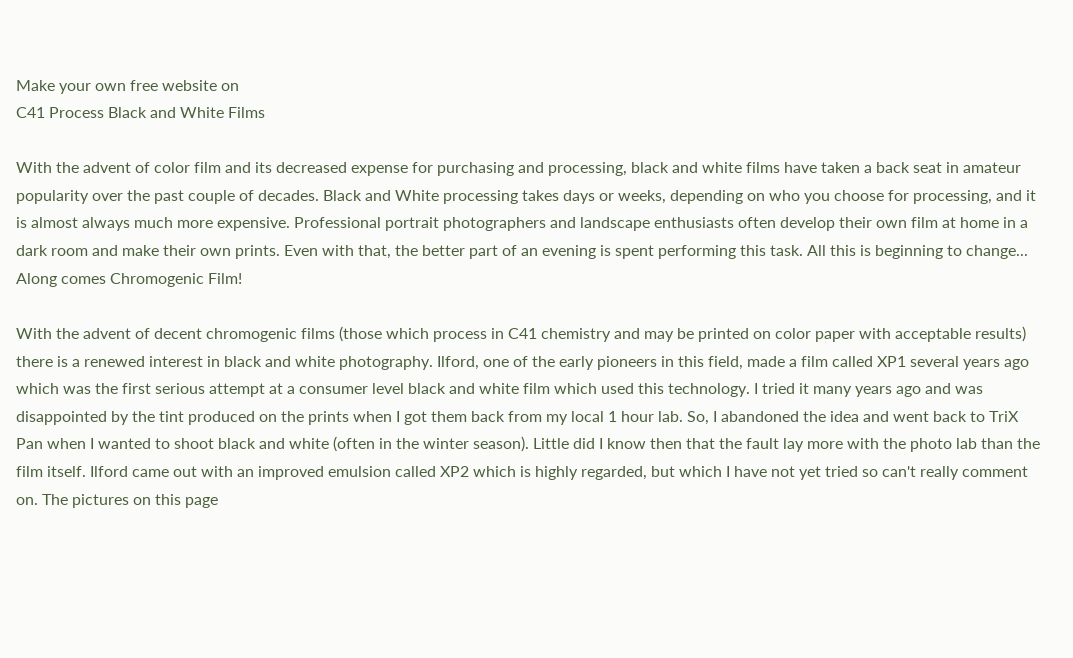Make your own free website on
C41 Process Black and White Films

With the advent of color film and its decreased expense for purchasing and processing, black and white films have taken a back seat in amateur popularity over the past couple of decades. Black and White processing takes days or weeks, depending on who you choose for processing, and it is almost always much more expensive. Professional portrait photographers and landscape enthusiasts often develop their own film at home in a dark room and make their own prints. Even with that, the better part of an evening is spent performing this task. All this is beginning to change...
Along comes Chromogenic Film!

With the advent of decent chromogenic films (those which process in C41 chemistry and may be printed on color paper with acceptable results) there is a renewed interest in black and white photography. Ilford, one of the early pioneers in this field, made a film called XP1 several years ago which was the first serious attempt at a consumer level black and white film which used this technology. I tried it many years ago and was disappointed by the tint produced on the prints when I got them back from my local 1 hour lab. So, I abandoned the idea and went back to TriX Pan when I wanted to shoot black and white (often in the winter season). Little did I know then that the fault lay more with the photo lab than the film itself. Ilford came out with an improved emulsion called XP2 which is highly regarded, but which I have not yet tried so can't really comment on. The pictures on this page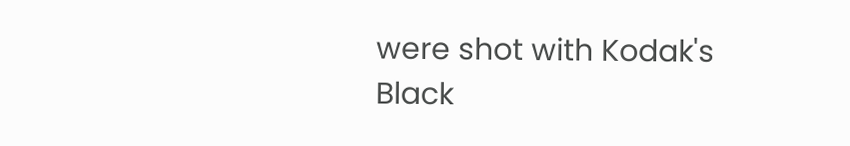were shot with Kodak's Black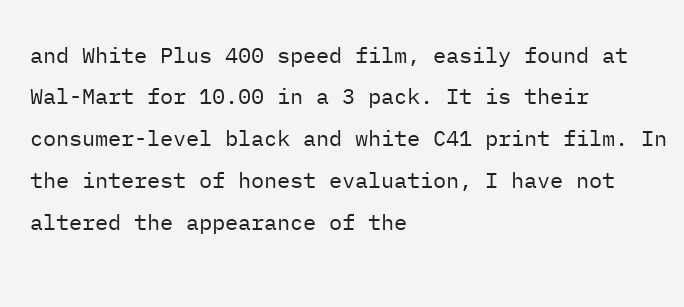and White Plus 400 speed film, easily found at Wal-Mart for 10.00 in a 3 pack. It is their consumer-level black and white C41 print film. In the interest of honest evaluation, I have not altered the appearance of the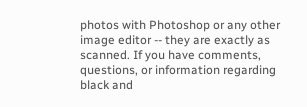photos with Photoshop or any other image editor -- they are exactly as scanned. If you have comments, questions, or information regarding black and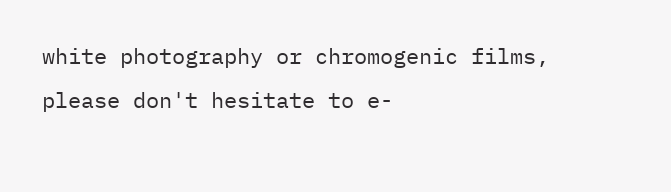white photography or chromogenic films, please don't hesitate to e-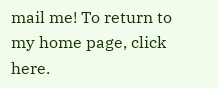mail me! To return to my home page, click here.